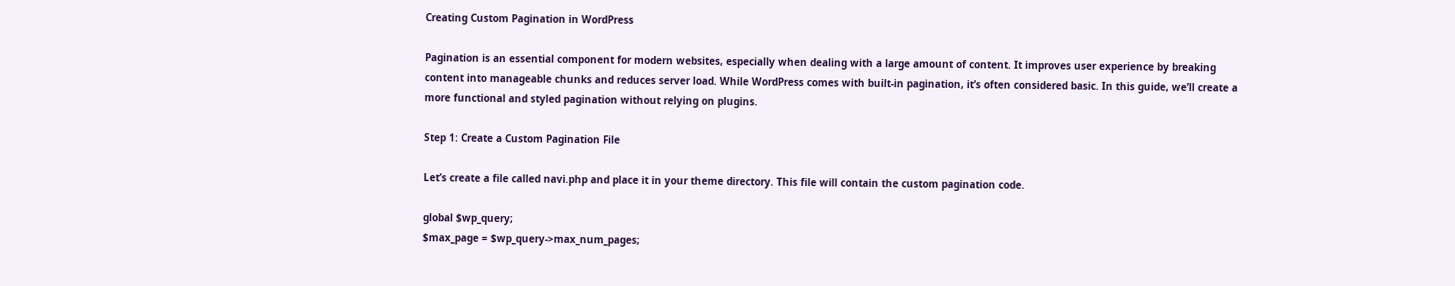Creating Custom Pagination in WordPress

Pagination is an essential component for modern websites, especially when dealing with a large amount of content. It improves user experience by breaking content into manageable chunks and reduces server load. While WordPress comes with built-in pagination, it’s often considered basic. In this guide, we’ll create a more functional and styled pagination without relying on plugins.

Step 1: Create a Custom Pagination File

Let’s create a file called navi.php and place it in your theme directory. This file will contain the custom pagination code.

global $wp_query;
$max_page = $wp_query->max_num_pages;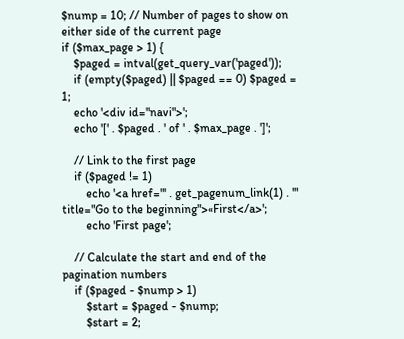$nump = 10; // Number of pages to show on either side of the current page
if ($max_page > 1) {
    $paged = intval(get_query_var('paged'));
    if (empty($paged) || $paged == 0) $paged = 1;
    echo '<div id="navi">';
    echo '[' . $paged . ' of ' . $max_page . ']';

    // Link to the first page
    if ($paged != 1)
        echo '<a href="' . get_pagenum_link(1) . '" title="Go to the beginning">«First</a>';
        echo 'First page';

    // Calculate the start and end of the pagination numbers
    if ($paged - $nump > 1)
        $start = $paged - $nump;
        $start = 2;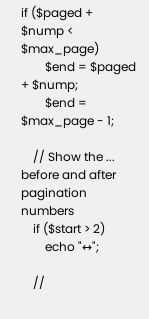if ($paged + $nump < $max_page)
        $end = $paged + $nump;
        $end = $max_page - 1;

    // Show the ... before and after pagination numbers
    if ($start > 2)
        echo "↔";

    //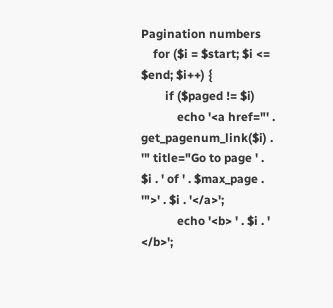Pagination numbers
    for ($i = $start; $i <= $end; $i++) {
        if ($paged != $i)
            echo '<a href="' . get_pagenum_link($i) . '" title="Go to page ' . $i . ' of ' . $max_page . '">' . $i . '</a>';
            echo '<b> ' . $i . ' </b>';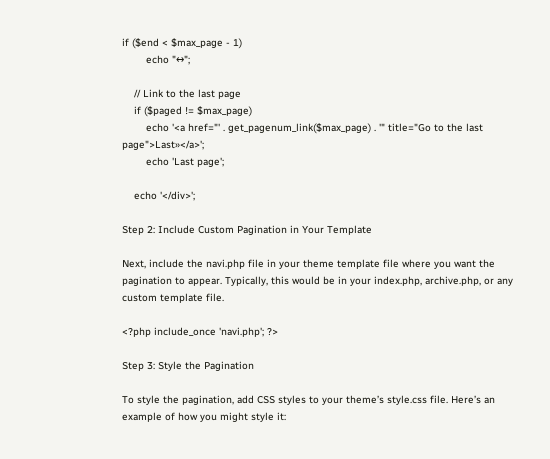if ($end < $max_page - 1)
        echo "↔";

    // Link to the last page
    if ($paged != $max_page)
        echo '<a href="' . get_pagenum_link($max_page) . '" title="Go to the last page">Last»</a>';
        echo 'Last page';

    echo '</div>';

Step 2: Include Custom Pagination in Your Template

Next, include the navi.php file in your theme template file where you want the pagination to appear. Typically, this would be in your index.php, archive.php, or any custom template file.

<?php include_once 'navi.php'; ?>

Step 3: Style the Pagination

To style the pagination, add CSS styles to your theme’s style.css file. Here’s an example of how you might style it: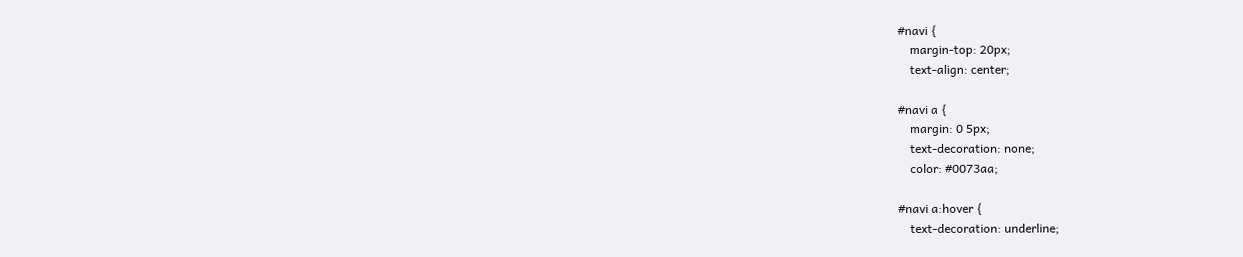#navi {
    margin-top: 20px;
    text-align: center;

#navi a {
    margin: 0 5px;
    text-decoration: none;
    color: #0073aa;

#navi a:hover {
    text-decoration: underline;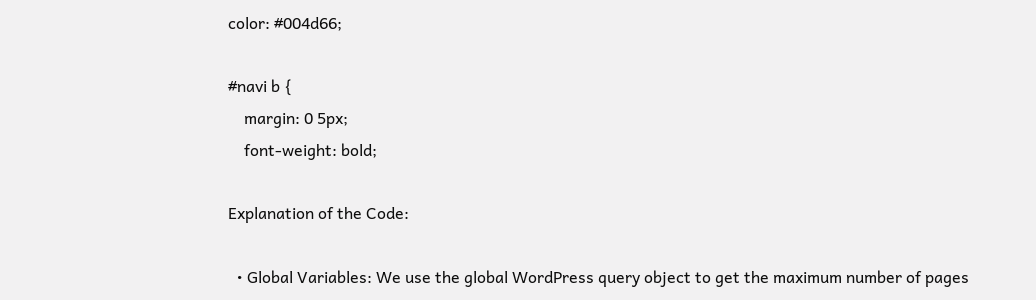color: #004d66;

#navi b {
    margin: 0 5px;
    font-weight: bold;

Explanation of the Code:

  • Global Variables: We use the global WordPress query object to get the maximum number of pages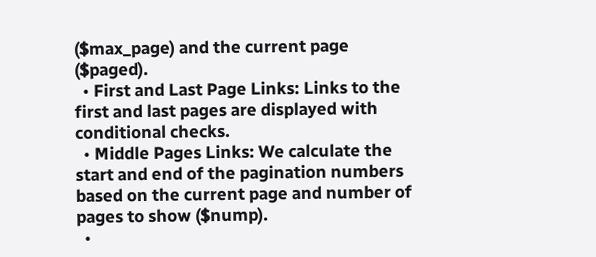($max_page) and the current page ($paged).
  • First and Last Page Links: Links to the first and last pages are displayed with conditional checks.
  • Middle Pages Links: We calculate the start and end of the pagination numbers based on the current page and number of pages to show ($nump).
  •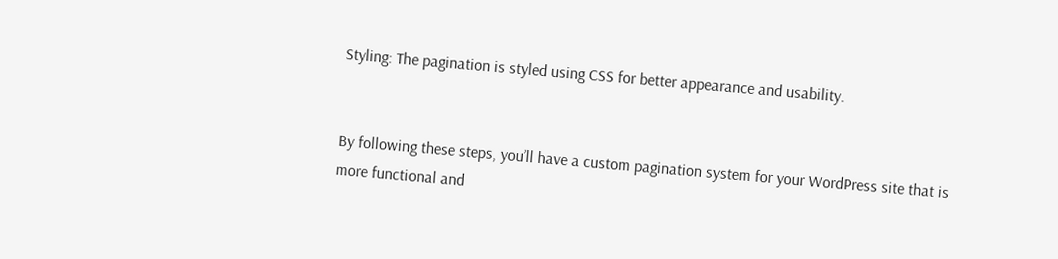Styling: The pagination is styled using CSS for better appearance and usability.


By following these steps, you’ll have a custom pagination system for your WordPress site that is more functional and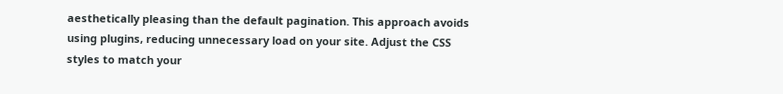aesthetically pleasing than the default pagination. This approach avoids using plugins, reducing unnecessary load on your site. Adjust the CSS styles to match your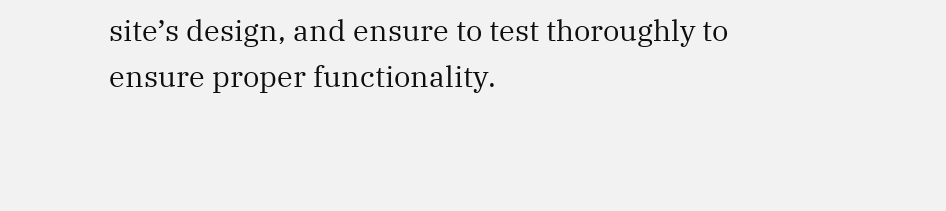site’s design, and ensure to test thoroughly to ensure proper functionality.